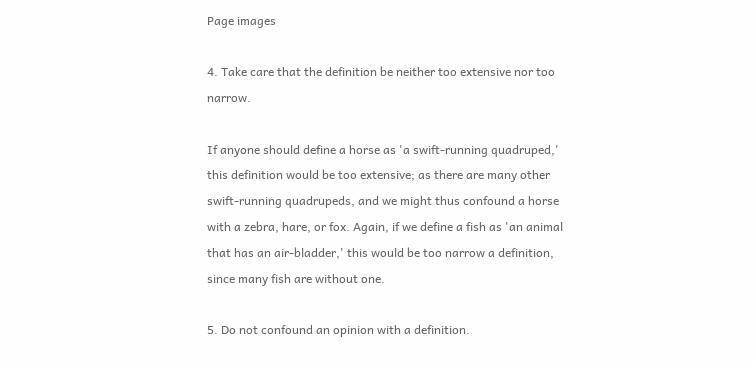Page images

4. Take care that the definition be neither too extensive nor too narrow.

If anyone should define a horse as 'a swift-running quadruped,' this definition would be too extensive; as there are many other swift-running quadrupeds, and we might thus confound a horse with a zebra, hare, or fox. Again, if we define a fish as 'an animal that has an air-bladder,' this would be too narrow a definition, since many fish are without one.

5. Do not confound an opinion with a definition.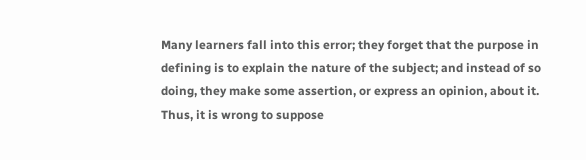Many learners fall into this error; they forget that the purpose in defining is to explain the nature of the subject; and instead of so doing, they make some assertion, or express an opinion, about it. Thus, it is wrong to suppose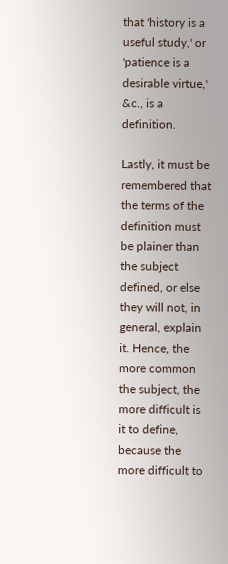that 'history is a useful study,' or 'patience is a desirable virtue,' &c., is a definition.

Lastly, it must be remembered that the terms of the definition must be plainer than the subject defined, or else they will not, in general, explain it. Hence, the more common the subject, the more difficult is it to define, because the more difficult to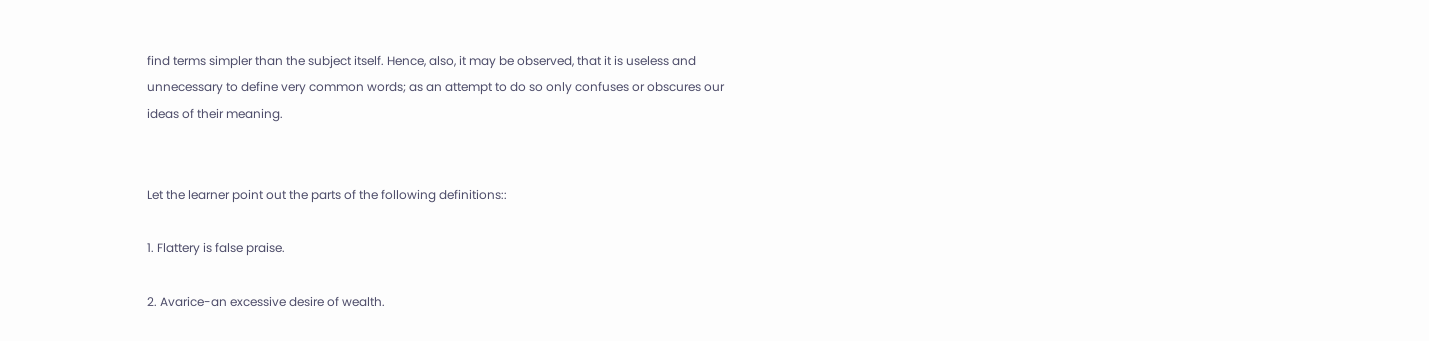find terms simpler than the subject itself. Hence, also, it may be observed, that it is useless and unnecessary to define very common words; as an attempt to do so only confuses or obscures our ideas of their meaning.


Let the learner point out the parts of the following definitions::

1. Flattery is false praise.

2. Avarice-an excessive desire of wealth.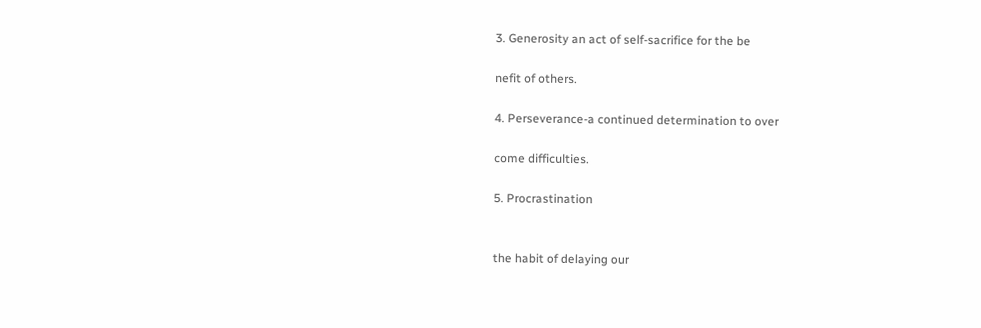3. Generosity an act of self-sacrifice for the be

nefit of others.

4. Perseverance-a continued determination to over

come difficulties.

5. Procrastination


the habit of delaying our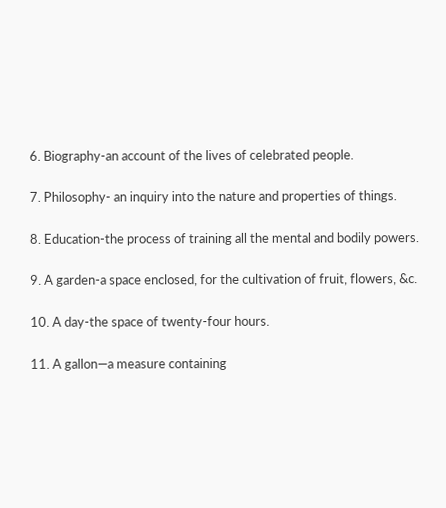6. Biography-an account of the lives of celebrated people.

7. Philosophy- an inquiry into the nature and properties of things.

8. Education-the process of training all the mental and bodily powers.

9. A garden-a space enclosed, for the cultivation of fruit, flowers, &c.

10. A day-the space of twenty-four hours.

11. A gallon—a measure containing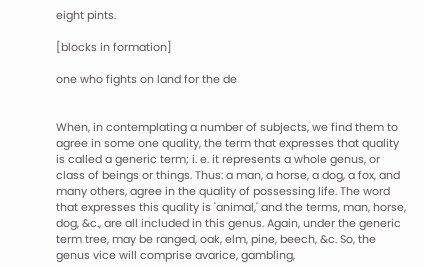eight pints.

[blocks in formation]

one who fights on land for the de


When, in contemplating a number of subjects, we find them to agree in some one quality, the term that expresses that quality is called a generic term; i. e. it represents a whole genus, or class of beings or things. Thus: a man, a horse, a dog, a fox, and many others, agree in the quality of possessing life. The word that expresses this quality is 'animal,' and the terms, man, horse, dog, &c., are all included in this genus. Again, under the generic term tree, may be ranged, oak, elm, pine, beech, &c. So, the genus vice will comprise avarice, gambling,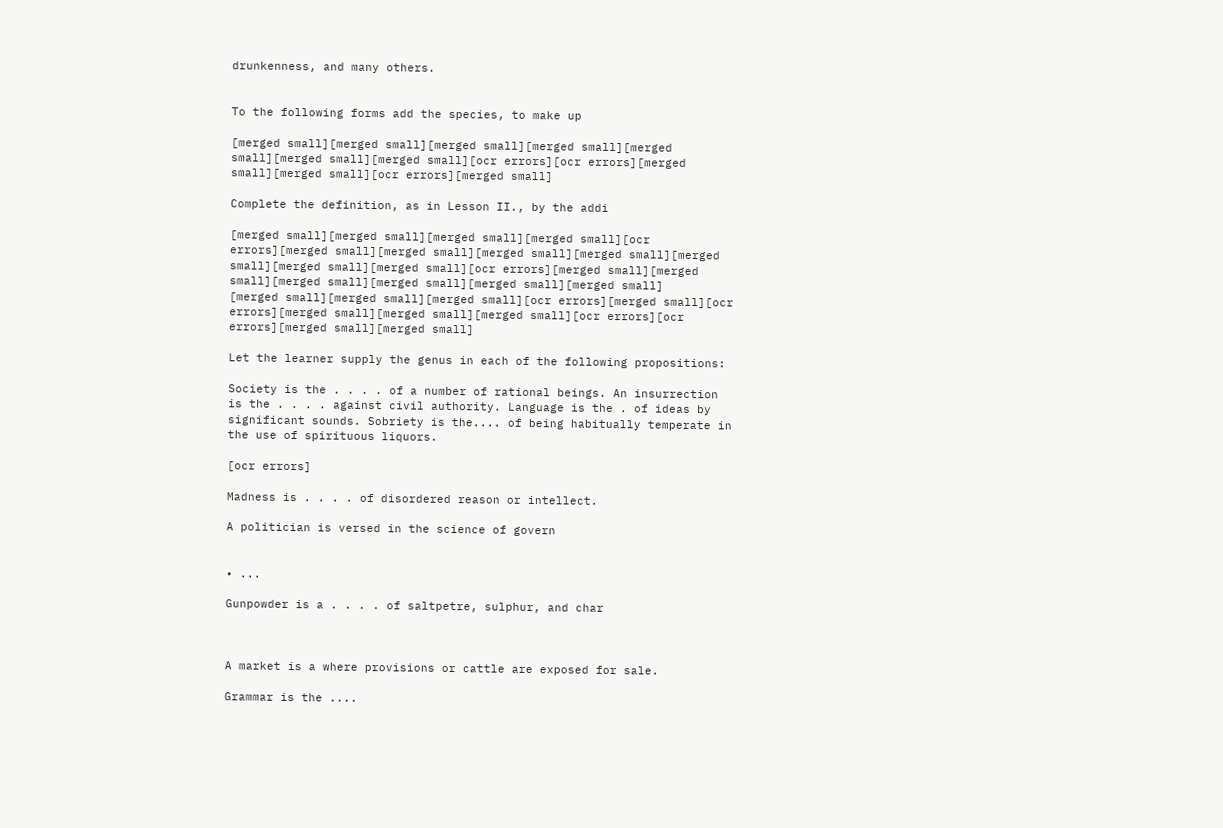drunkenness, and many others.


To the following forms add the species, to make up

[merged small][merged small][merged small][merged small][merged small][merged small][merged small][ocr errors][ocr errors][merged small][merged small][ocr errors][merged small]

Complete the definition, as in Lesson II., by the addi

[merged small][merged small][merged small][merged small][ocr errors][merged small][merged small][merged small][merged small][merged small][merged small][merged small][ocr errors][merged small][merged small][merged small][merged small][merged small][merged small]
[merged small][merged small][merged small][ocr errors][merged small][ocr errors][merged small][merged small][merged small][ocr errors][ocr errors][merged small][merged small]

Let the learner supply the genus in each of the following propositions:

Society is the . . . . of a number of rational beings. An insurrection is the . . . . against civil authority. Language is the . of ideas by significant sounds. Sobriety is the.... of being habitually temperate in the use of spirituous liquors.

[ocr errors]

Madness is . . . . of disordered reason or intellect.

A politician is versed in the science of govern


• ...

Gunpowder is a . . . . of saltpetre, sulphur, and char



A market is a where provisions or cattle are exposed for sale.

Grammar is the ....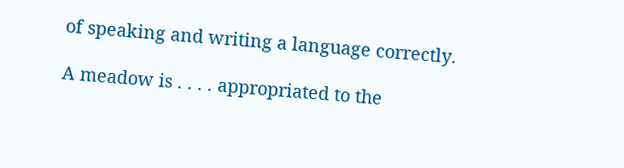of speaking and writing a language correctly.

A meadow is . . . . appropriated to the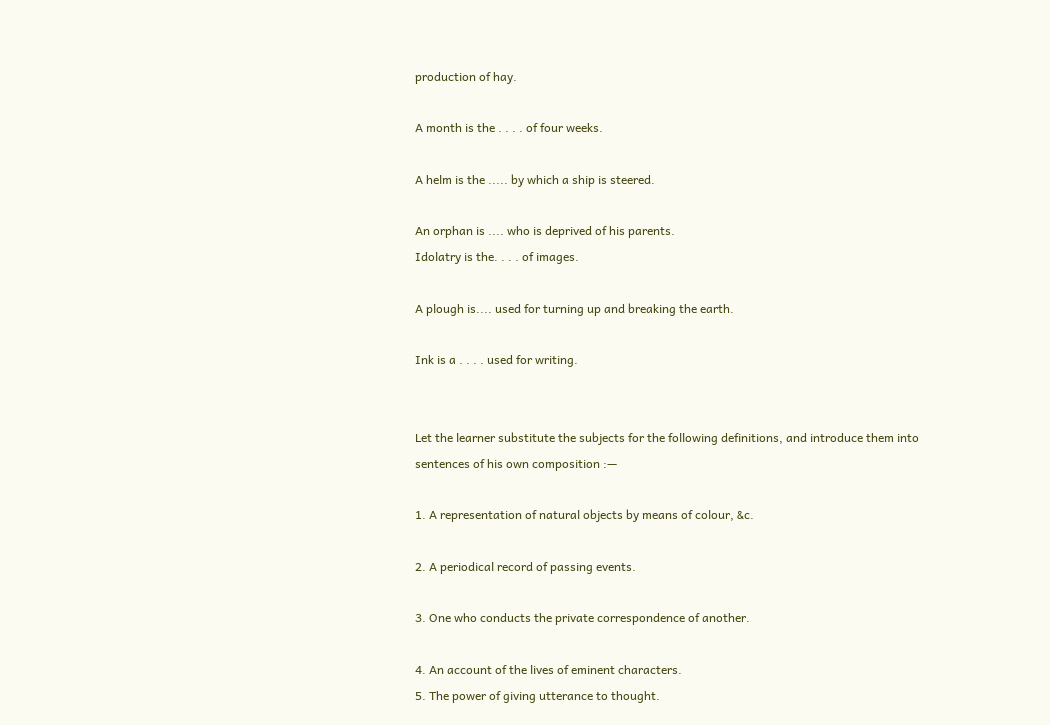production of hay.

A month is the . . . . of four weeks.

A helm is the ..... by which a ship is steered.

An orphan is .... who is deprived of his parents.
Idolatry is the. . . . of images.

A plough is.... used for turning up and breaking the earth.

Ink is a . . . . used for writing.


Let the learner substitute the subjects for the following definitions, and introduce them into sentences of his own composition :—

1. A representation of natural objects by means of colour, &c.

2. A periodical record of passing events.

3. One who conducts the private correspondence of another.

4. An account of the lives of eminent characters.
5. The power of giving utterance to thought.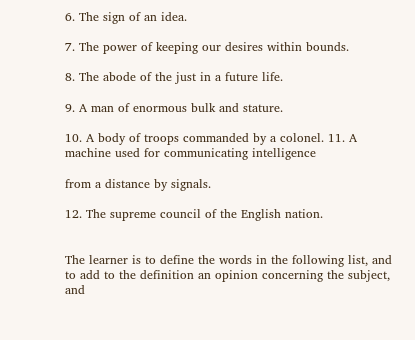6. The sign of an idea.

7. The power of keeping our desires within bounds.

8. The abode of the just in a future life.

9. A man of enormous bulk and stature.

10. A body of troops commanded by a colonel. 11. A machine used for communicating intelligence

from a distance by signals.

12. The supreme council of the English nation.


The learner is to define the words in the following list, and to add to the definition an opinion concerning the subject, and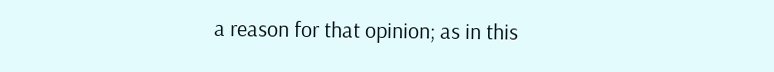a reason for that opinion; as in this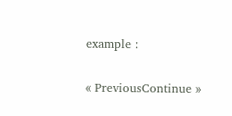example :

« PreviousContinue »